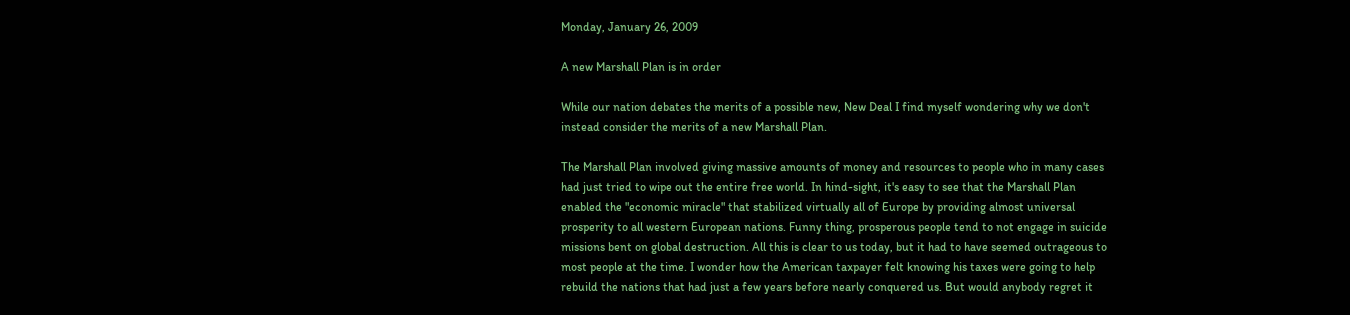Monday, January 26, 2009

A new Marshall Plan is in order

While our nation debates the merits of a possible new, New Deal I find myself wondering why we don't instead consider the merits of a new Marshall Plan.

The Marshall Plan involved giving massive amounts of money and resources to people who in many cases had just tried to wipe out the entire free world. In hind-sight, it's easy to see that the Marshall Plan enabled the "economic miracle" that stabilized virtually all of Europe by providing almost universal prosperity to all western European nations. Funny thing, prosperous people tend to not engage in suicide missions bent on global destruction. All this is clear to us today, but it had to have seemed outrageous to most people at the time. I wonder how the American taxpayer felt knowing his taxes were going to help rebuild the nations that had just a few years before nearly conquered us. But would anybody regret it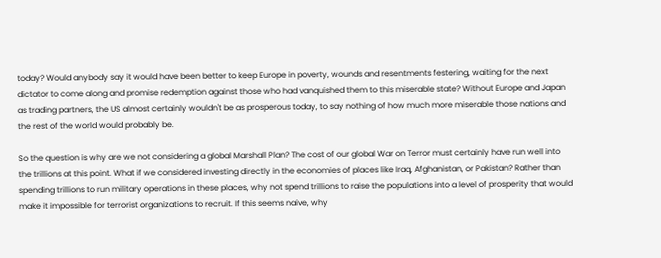today? Would anybody say it would have been better to keep Europe in poverty, wounds and resentments festering, waiting for the next dictator to come along and promise redemption against those who had vanquished them to this miserable state? Without Europe and Japan as trading partners, the US almost certainly wouldn't be as prosperous today, to say nothing of how much more miserable those nations and the rest of the world would probably be.

So the question is why are we not considering a global Marshall Plan? The cost of our global War on Terror must certainly have run well into the trillions at this point. What if we considered investing directly in the economies of places like Iraq, Afghanistan, or Pakistan? Rather than spending trillions to run military operations in these places, why not spend trillions to raise the populations into a level of prosperity that would make it impossible for terrorist organizations to recruit. If this seems naive, why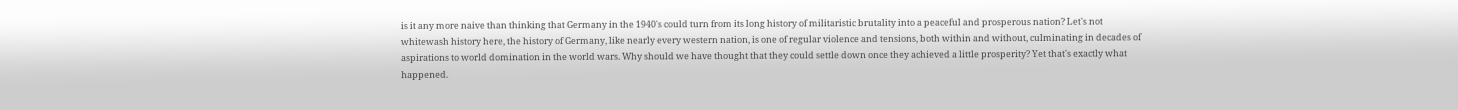is it any more naive than thinking that Germany in the 1940's could turn from its long history of militaristic brutality into a peaceful and prosperous nation? Let's not whitewash history here, the history of Germany, like nearly every western nation, is one of regular violence and tensions, both within and without, culminating in decades of aspirations to world domination in the world wars. Why should we have thought that they could settle down once they achieved a little prosperity? Yet that's exactly what happened.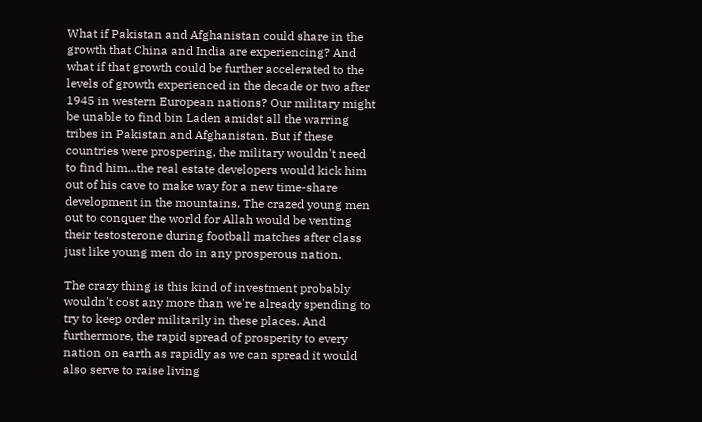What if Pakistan and Afghanistan could share in the growth that China and India are experiencing? And what if that growth could be further accelerated to the levels of growth experienced in the decade or two after 1945 in western European nations? Our military might be unable to find bin Laden amidst all the warring tribes in Pakistan and Afghanistan. But if these countries were prospering, the military wouldn't need to find him...the real estate developers would kick him out of his cave to make way for a new time-share development in the mountains. The crazed young men out to conquer the world for Allah would be venting their testosterone during football matches after class just like young men do in any prosperous nation.

The crazy thing is this kind of investment probably wouldn't cost any more than we're already spending to try to keep order militarily in these places. And furthermore, the rapid spread of prosperity to every nation on earth as rapidly as we can spread it would also serve to raise living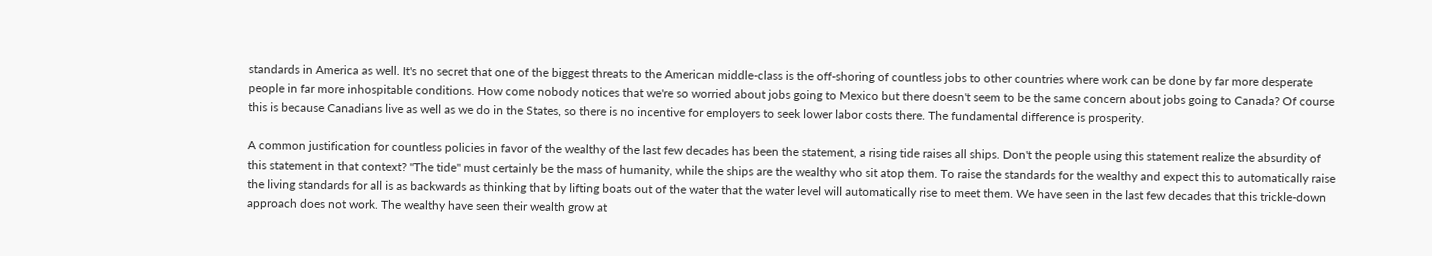standards in America as well. It's no secret that one of the biggest threats to the American middle-class is the off-shoring of countless jobs to other countries where work can be done by far more desperate people in far more inhospitable conditions. How come nobody notices that we're so worried about jobs going to Mexico but there doesn't seem to be the same concern about jobs going to Canada? Of course this is because Canadians live as well as we do in the States, so there is no incentive for employers to seek lower labor costs there. The fundamental difference is prosperity.

A common justification for countless policies in favor of the wealthy of the last few decades has been the statement, a rising tide raises all ships. Don't the people using this statement realize the absurdity of this statement in that context? "The tide" must certainly be the mass of humanity, while the ships are the wealthy who sit atop them. To raise the standards for the wealthy and expect this to automatically raise the living standards for all is as backwards as thinking that by lifting boats out of the water that the water level will automatically rise to meet them. We have seen in the last few decades that this trickle-down approach does not work. The wealthy have seen their wealth grow at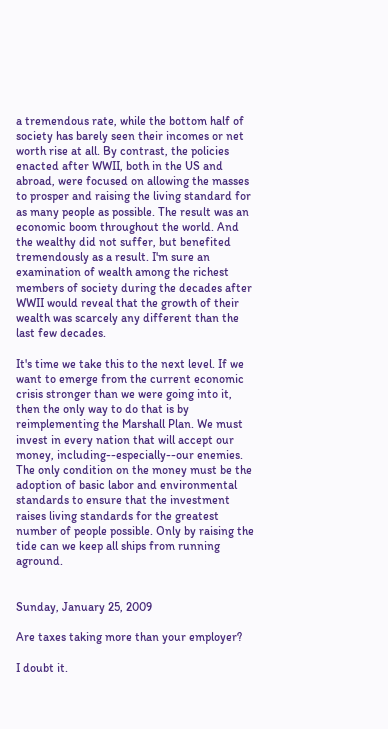a tremendous rate, while the bottom half of society has barely seen their incomes or net worth rise at all. By contrast, the policies enacted after WWII, both in the US and abroad, were focused on allowing the masses to prosper and raising the living standard for as many people as possible. The result was an economic boom throughout the world. And the wealthy did not suffer, but benefited tremendously as a result. I'm sure an examination of wealth among the richest members of society during the decades after WWII would reveal that the growth of their wealth was scarcely any different than the last few decades.

It's time we take this to the next level. If we want to emerge from the current economic crisis stronger than we were going into it, then the only way to do that is by reimplementing the Marshall Plan. We must invest in every nation that will accept our money, including--especially--our enemies. The only condition on the money must be the adoption of basic labor and environmental standards to ensure that the investment raises living standards for the greatest number of people possible. Only by raising the tide can we keep all ships from running aground.


Sunday, January 25, 2009

Are taxes taking more than your employer?

I doubt it.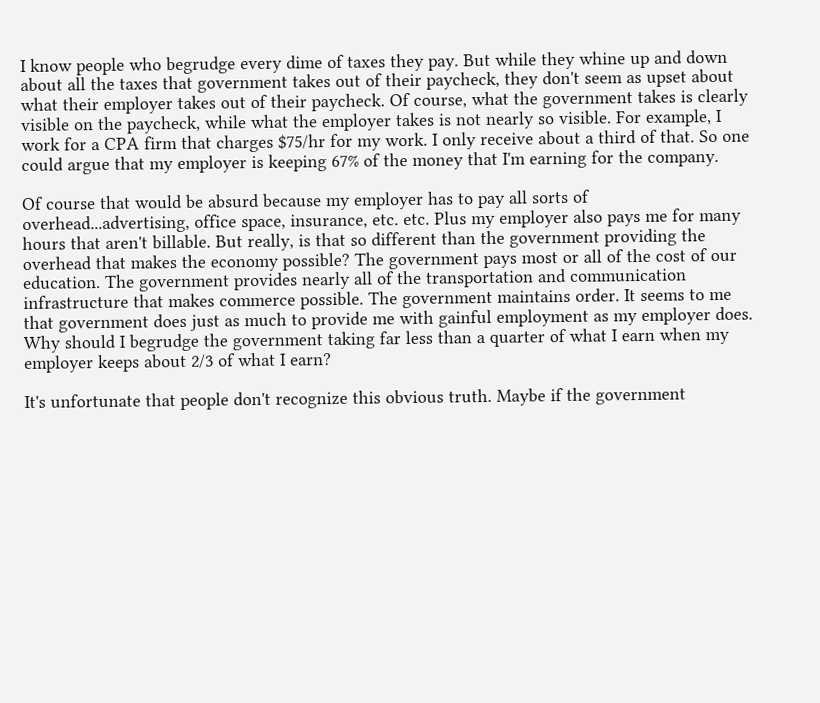I know people who begrudge every dime of taxes they pay. But while they whine up and down about all the taxes that government takes out of their paycheck, they don't seem as upset about what their employer takes out of their paycheck. Of course, what the government takes is clearly visible on the paycheck, while what the employer takes is not nearly so visible. For example, I work for a CPA firm that charges $75/hr for my work. I only receive about a third of that. So one could argue that my employer is keeping 67% of the money that I'm earning for the company.

Of course that would be absurd because my employer has to pay all sorts of overhead...advertising, office space, insurance, etc. etc. Plus my employer also pays me for many hours that aren't billable. But really, is that so different than the government providing the overhead that makes the economy possible? The government pays most or all of the cost of our education. The government provides nearly all of the transportation and communication infrastructure that makes commerce possible. The government maintains order. It seems to me that government does just as much to provide me with gainful employment as my employer does. Why should I begrudge the government taking far less than a quarter of what I earn when my employer keeps about 2/3 of what I earn?

It's unfortunate that people don't recognize this obvious truth. Maybe if the government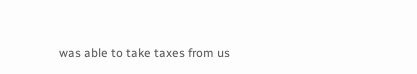was able to take taxes from us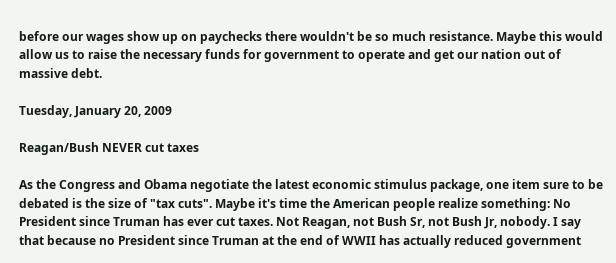before our wages show up on paychecks there wouldn't be so much resistance. Maybe this would allow us to raise the necessary funds for government to operate and get our nation out of massive debt.

Tuesday, January 20, 2009

Reagan/Bush NEVER cut taxes

As the Congress and Obama negotiate the latest economic stimulus package, one item sure to be debated is the size of "tax cuts". Maybe it's time the American people realize something: No President since Truman has ever cut taxes. Not Reagan, not Bush Sr, not Bush Jr, nobody. I say that because no President since Truman at the end of WWII has actually reduced government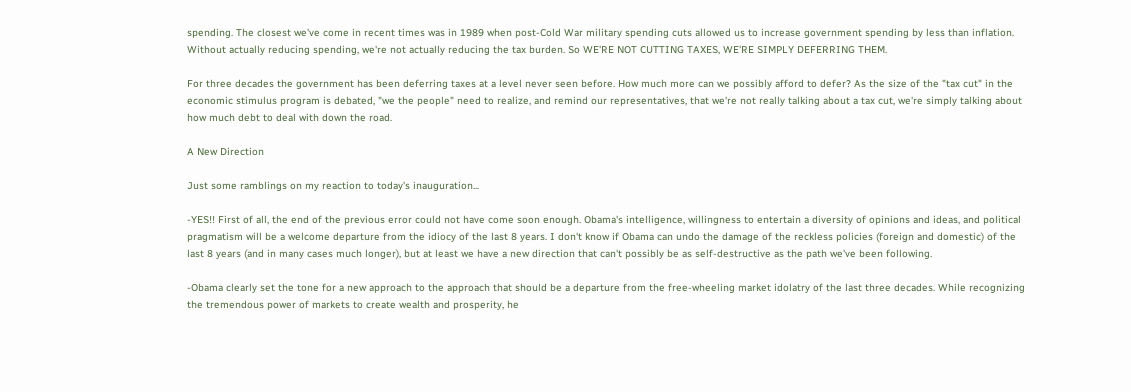spending. The closest we've come in recent times was in 1989 when post-Cold War military spending cuts allowed us to increase government spending by less than inflation. Without actually reducing spending, we're not actually reducing the tax burden. So WE'RE NOT CUTTING TAXES, WE'RE SIMPLY DEFERRING THEM.

For three decades the government has been deferring taxes at a level never seen before. How much more can we possibly afford to defer? As the size of the "tax cut" in the economic stimulus program is debated, "we the people" need to realize, and remind our representatives, that we're not really talking about a tax cut, we're simply talking about how much debt to deal with down the road.

A New Direction

Just some ramblings on my reaction to today's inauguration...

-YES!! First of all, the end of the previous error could not have come soon enough. Obama's intelligence, willingness to entertain a diversity of opinions and ideas, and political pragmatism will be a welcome departure from the idiocy of the last 8 years. I don't know if Obama can undo the damage of the reckless policies (foreign and domestic) of the last 8 years (and in many cases much longer), but at least we have a new direction that can't possibly be as self-destructive as the path we've been following.

-Obama clearly set the tone for a new approach to the approach that should be a departure from the free-wheeling market idolatry of the last three decades. While recognizing the tremendous power of markets to create wealth and prosperity, he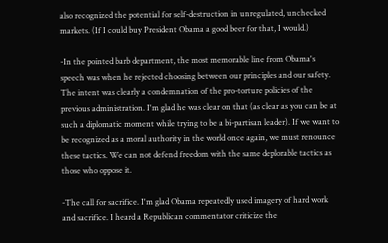also recognized the potential for self-destruction in unregulated, unchecked markets. (If I could buy President Obama a good beer for that, I would.)

-In the pointed barb department, the most memorable line from Obama's speech was when he rejected choosing between our principles and our safety. The intent was clearly a condemnation of the pro-torture policies of the previous administration. I'm glad he was clear on that (as clear as you can be at such a diplomatic moment while trying to be a bi-partisan leader). If we want to be recognized as a moral authority in the world once again, we must renounce these tactics. We can not defend freedom with the same deplorable tactics as those who oppose it.

-The call for sacrifice. I'm glad Obama repeatedly used imagery of hard work and sacrifice. I heard a Republican commentator criticize the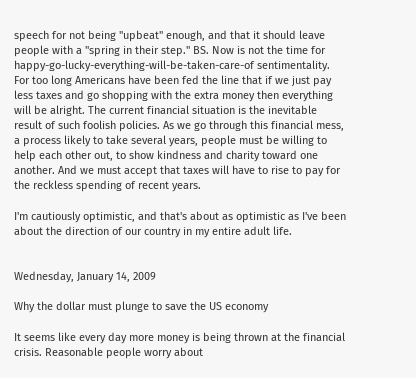speech for not being "upbeat" enough, and that it should leave people with a "spring in their step." BS. Now is not the time for happy-go-lucky-everything-will-be-taken-care-of sentimentality. For too long Americans have been fed the line that if we just pay less taxes and go shopping with the extra money then everything will be alright. The current financial situation is the inevitable result of such foolish policies. As we go through this financial mess, a process likely to take several years, people must be willing to help each other out, to show kindness and charity toward one another. And we must accept that taxes will have to rise to pay for the reckless spending of recent years.

I'm cautiously optimistic, and that's about as optimistic as I've been about the direction of our country in my entire adult life.


Wednesday, January 14, 2009

Why the dollar must plunge to save the US economy

It seems like every day more money is being thrown at the financial crisis. Reasonable people worry about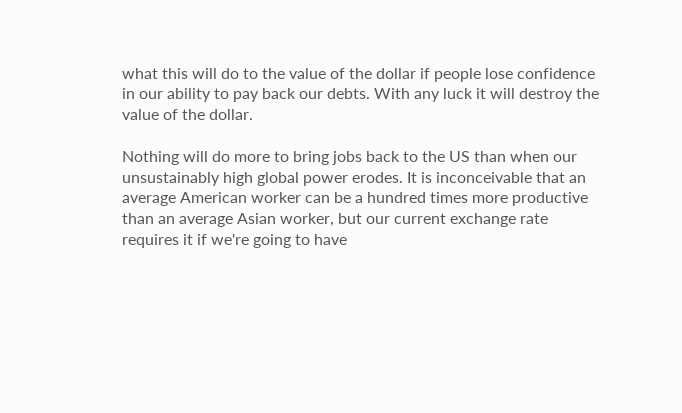what this will do to the value of the dollar if people lose confidence in our ability to pay back our debts. With any luck it will destroy the value of the dollar.

Nothing will do more to bring jobs back to the US than when our unsustainably high global power erodes. It is inconceivable that an average American worker can be a hundred times more productive than an average Asian worker, but our current exchange rate requires it if we're going to have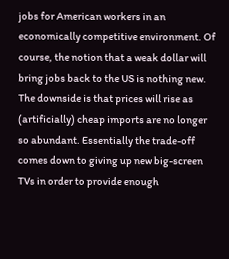jobs for American workers in an economically competitive environment. Of course, the notion that a weak dollar will bring jobs back to the US is nothing new. The downside is that prices will rise as (artificially) cheap imports are no longer so abundant. Essentially the trade-off comes down to giving up new big-screen TVs in order to provide enough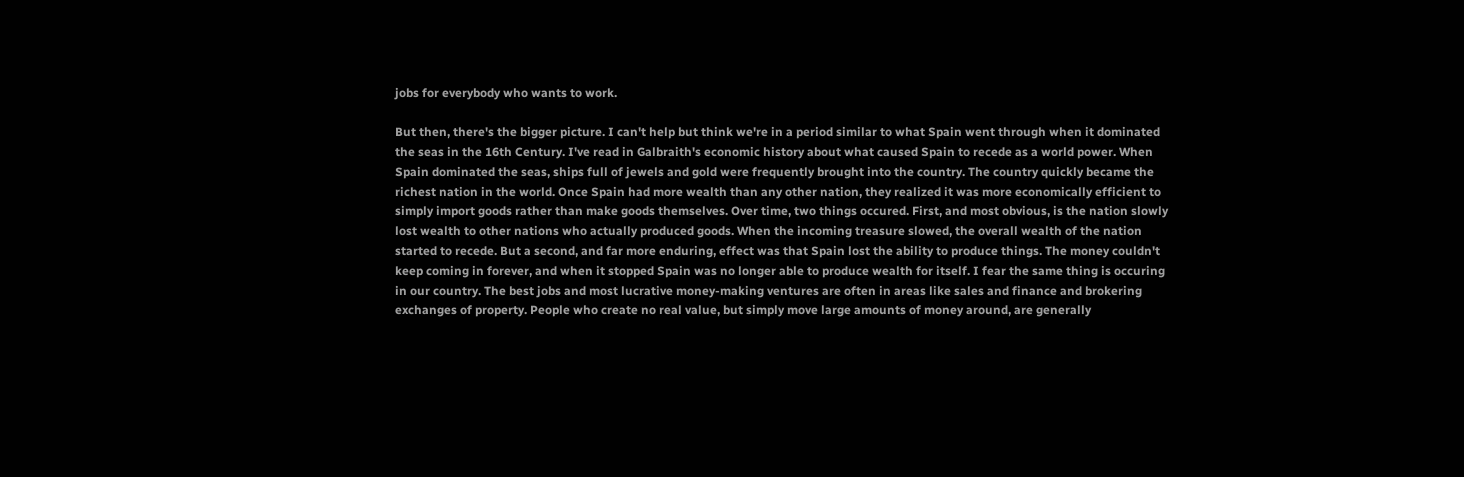jobs for everybody who wants to work.

But then, there's the bigger picture. I can't help but think we're in a period similar to what Spain went through when it dominated the seas in the 16th Century. I've read in Galbraith's economic history about what caused Spain to recede as a world power. When Spain dominated the seas, ships full of jewels and gold were frequently brought into the country. The country quickly became the richest nation in the world. Once Spain had more wealth than any other nation, they realized it was more economically efficient to simply import goods rather than make goods themselves. Over time, two things occured. First, and most obvious, is the nation slowly lost wealth to other nations who actually produced goods. When the incoming treasure slowed, the overall wealth of the nation started to recede. But a second, and far more enduring, effect was that Spain lost the ability to produce things. The money couldn't keep coming in forever, and when it stopped Spain was no longer able to produce wealth for itself. I fear the same thing is occuring in our country. The best jobs and most lucrative money-making ventures are often in areas like sales and finance and brokering exchanges of property. People who create no real value, but simply move large amounts of money around, are generally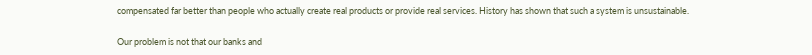compensated far better than people who actually create real products or provide real services. History has shown that such a system is unsustainable.

Our problem is not that our banks and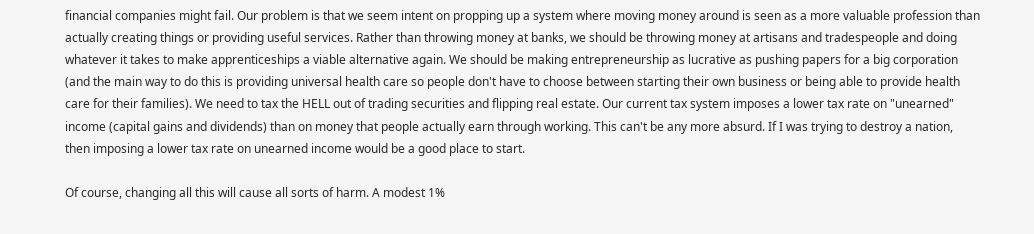financial companies might fail. Our problem is that we seem intent on propping up a system where moving money around is seen as a more valuable profession than actually creating things or providing useful services. Rather than throwing money at banks, we should be throwing money at artisans and tradespeople and doing whatever it takes to make apprenticeships a viable alternative again. We should be making entrepreneurship as lucrative as pushing papers for a big corporation (and the main way to do this is providing universal health care so people don't have to choose between starting their own business or being able to provide health care for their families). We need to tax the HELL out of trading securities and flipping real estate. Our current tax system imposes a lower tax rate on "unearned" income (capital gains and dividends) than on money that people actually earn through working. This can't be any more absurd. If I was trying to destroy a nation, then imposing a lower tax rate on unearned income would be a good place to start.

Of course, changing all this will cause all sorts of harm. A modest 1%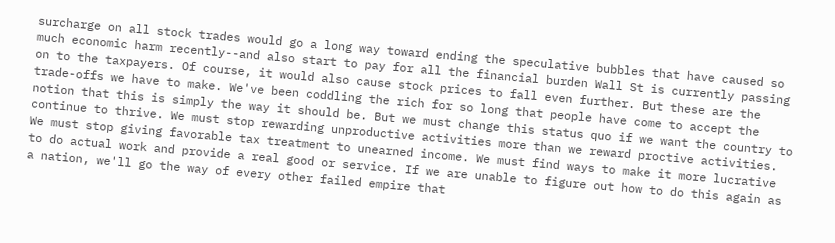surcharge on all stock trades would go a long way toward ending the speculative bubbles that have caused so much economic harm recently--and also start to pay for all the financial burden Wall St is currently passing on to the taxpayers. Of course, it would also cause stock prices to fall even further. But these are the trade-offs we have to make. We've been coddling the rich for so long that people have come to accept the notion that this is simply the way it should be. But we must change this status quo if we want the country to continue to thrive. We must stop rewarding unproductive activities more than we reward proctive activities. We must stop giving favorable tax treatment to unearned income. We must find ways to make it more lucrative to do actual work and provide a real good or service. If we are unable to figure out how to do this again as a nation, we'll go the way of every other failed empire that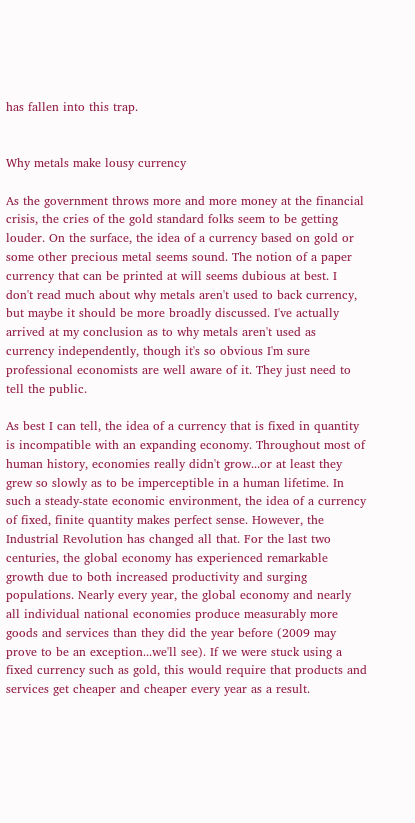has fallen into this trap.


Why metals make lousy currency

As the government throws more and more money at the financial crisis, the cries of the gold standard folks seem to be getting louder. On the surface, the idea of a currency based on gold or some other precious metal seems sound. The notion of a paper currency that can be printed at will seems dubious at best. I don't read much about why metals aren't used to back currency, but maybe it should be more broadly discussed. I've actually arrived at my conclusion as to why metals aren't used as currency independently, though it's so obvious I'm sure professional economists are well aware of it. They just need to tell the public.

As best I can tell, the idea of a currency that is fixed in quantity is incompatible with an expanding economy. Throughout most of human history, economies really didn't grow...or at least they grew so slowly as to be imperceptible in a human lifetime. In such a steady-state economic environment, the idea of a currency of fixed, finite quantity makes perfect sense. However, the Industrial Revolution has changed all that. For the last two centuries, the global economy has experienced remarkable growth due to both increased productivity and surging populations. Nearly every year, the global economy and nearly all individual national economies produce measurably more goods and services than they did the year before (2009 may prove to be an exception...we'll see). If we were stuck using a fixed currency such as gold, this would require that products and services get cheaper and cheaper every year as a result.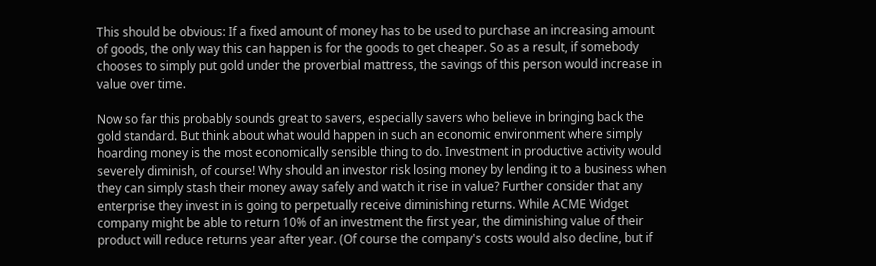This should be obvious: If a fixed amount of money has to be used to purchase an increasing amount of goods, the only way this can happen is for the goods to get cheaper. So as a result, if somebody chooses to simply put gold under the proverbial mattress, the savings of this person would increase in value over time.

Now so far this probably sounds great to savers, especially savers who believe in bringing back the gold standard. But think about what would happen in such an economic environment where simply hoarding money is the most economically sensible thing to do. Investment in productive activity would severely diminish, of course! Why should an investor risk losing money by lending it to a business when they can simply stash their money away safely and watch it rise in value? Further consider that any enterprise they invest in is going to perpetually receive diminishing returns. While ACME Widget company might be able to return 10% of an investment the first year, the diminishing value of their product will reduce returns year after year. (Of course the company's costs would also decline, but if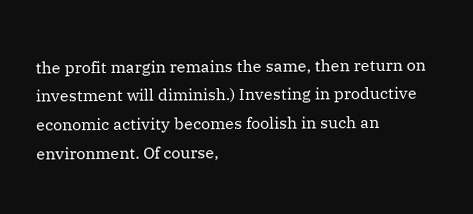the profit margin remains the same, then return on investment will diminish.) Investing in productive economic activity becomes foolish in such an environment. Of course,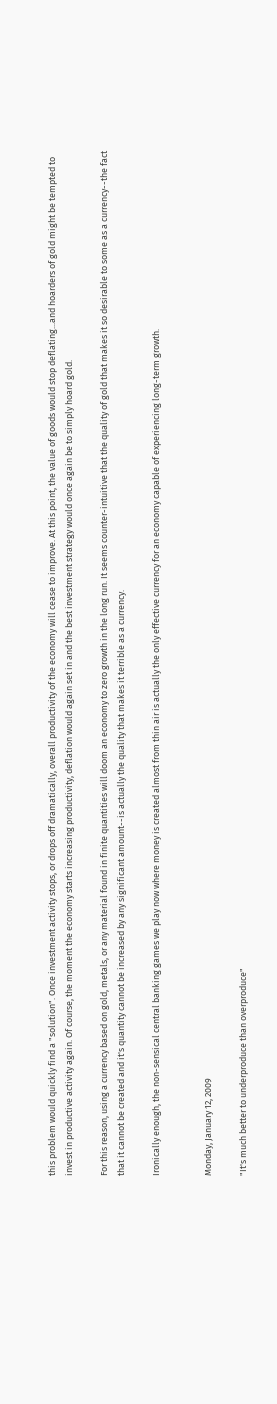this problem would quickly find a "solution". Once investment activity stops, or drops off dramatically, overall productivity of the economy will cease to improve. At this point, the value of goods would stop deflating...and hoarders of gold might be tempted to invest in productive activity again. Of course, the moment the economy starts increasing productivity, deflation would again set in and the best investment strategy would once again be to simply hoard gold.

For this reason, using a currency based on gold, metals, or any material found in finite quantities will doom an economy to zero growth in the long run. It seems counter-intuitive that the quality of gold that makes it so desirable to some as a currency--the fact that it cannot be created and it's quantity cannot be increased by any significant amount--is actually the quality that makes it terrible as a currency.

Ironically enough, the non-sensical central banking games we play now where money is created almost from thin air is actually the only effective currency for an economy capable of experiencing long-term growth.


Monday, January 12, 2009

"It's much better to underproduce than overproduce"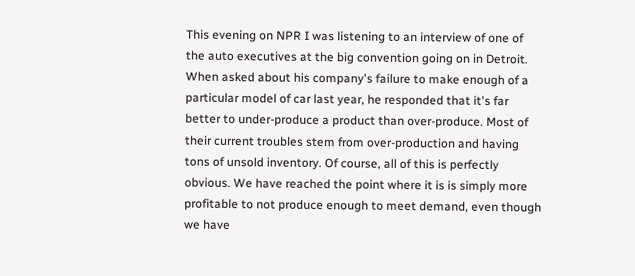This evening on NPR I was listening to an interview of one of the auto executives at the big convention going on in Detroit. When asked about his company's failure to make enough of a particular model of car last year, he responded that it's far better to under-produce a product than over-produce. Most of their current troubles stem from over-production and having tons of unsold inventory. Of course, all of this is perfectly obvious. We have reached the point where it is is simply more profitable to not produce enough to meet demand, even though we have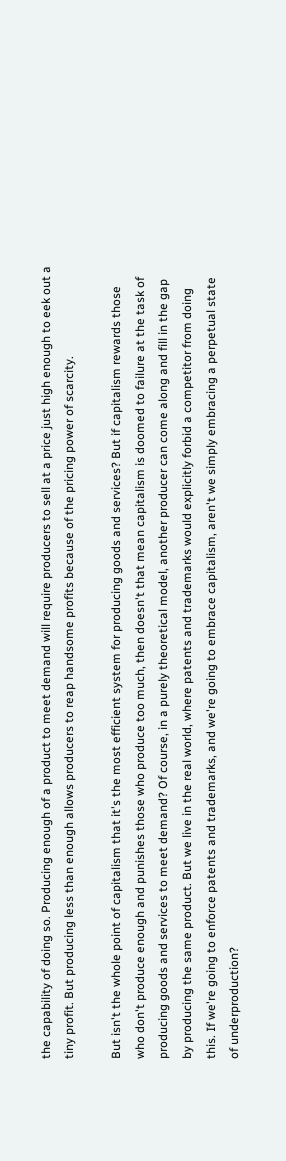the capability of doing so. Producing enough of a product to meet demand will require producers to sell at a price just high enough to eek out a tiny profit. But producing less than enough allows producers to reap handsome profits because of the pricing power of scarcity.

But isn't the whole point of capitalism that it's the most efficient system for producing goods and services? But if capitalism rewards those who don't produce enough and punishes those who produce too much, then doesn't that mean capitalism is doomed to failure at the task of producing goods and services to meet demand? Of course, in a purely theoretical model, another producer can come along and fill in the gap by producing the same product. But we live in the real world, where patents and trademarks would explicitly forbid a competitor from doing this. If we're going to enforce patents and trademarks, and we're going to embrace capitalism, aren't we simply embracing a perpetual state of underproduction?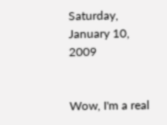Saturday, January 10, 2009


Wow, I'm a real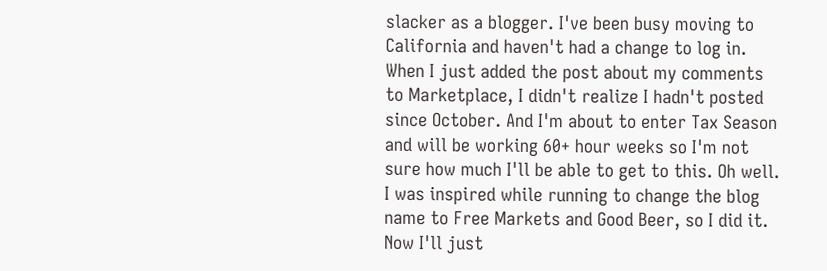slacker as a blogger. I've been busy moving to California and haven't had a change to log in. When I just added the post about my comments to Marketplace, I didn't realize I hadn't posted since October. And I'm about to enter Tax Season and will be working 60+ hour weeks so I'm not sure how much I'll be able to get to this. Oh well. I was inspired while running to change the blog name to Free Markets and Good Beer, so I did it. Now I'll just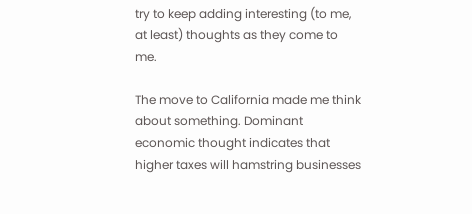try to keep adding interesting (to me, at least) thoughts as they come to me.

The move to California made me think about something. Dominant economic thought indicates that higher taxes will hamstring businesses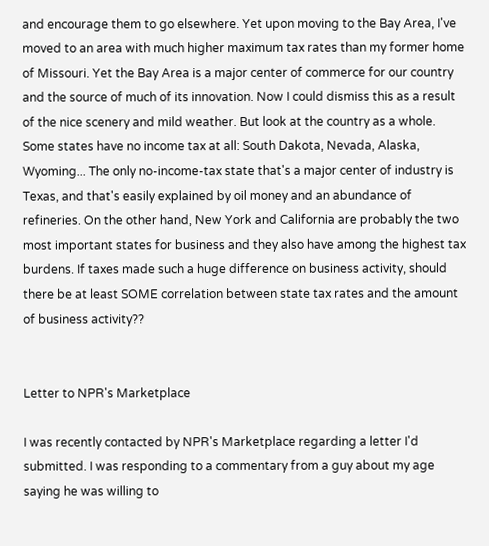and encourage them to go elsewhere. Yet upon moving to the Bay Area, I've moved to an area with much higher maximum tax rates than my former home of Missouri. Yet the Bay Area is a major center of commerce for our country and the source of much of its innovation. Now I could dismiss this as a result of the nice scenery and mild weather. But look at the country as a whole. Some states have no income tax at all: South Dakota, Nevada, Alaska, Wyoming... The only no-income-tax state that's a major center of industry is Texas, and that's easily explained by oil money and an abundance of refineries. On the other hand, New York and California are probably the two most important states for business and they also have among the highest tax burdens. If taxes made such a huge difference on business activity, should there be at least SOME correlation between state tax rates and the amount of business activity??


Letter to NPR's Marketplace

I was recently contacted by NPR's Marketplace regarding a letter I'd submitted. I was responding to a commentary from a guy about my age saying he was willing to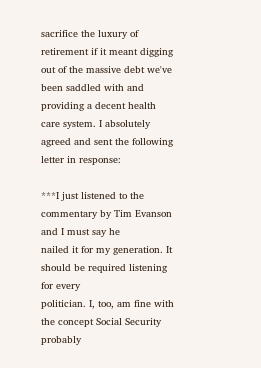sacrifice the luxury of retirement if it meant digging out of the massive debt we've been saddled with and providing a decent health care system. I absolutely agreed and sent the following letter in response:

***I just listened to the commentary by Tim Evanson and I must say he
nailed it for my generation. It should be required listening for every
politician. I, too, am fine with the concept Social Security probably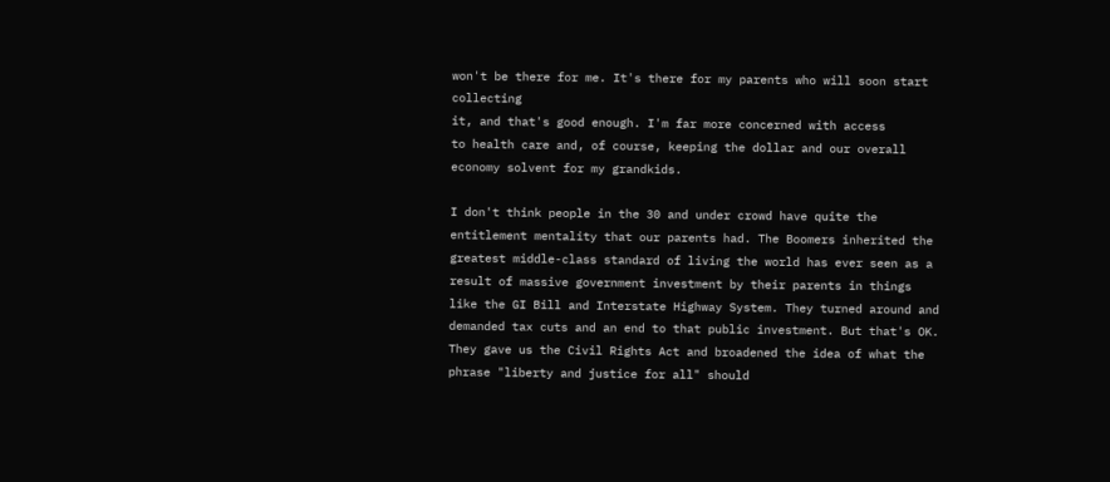won't be there for me. It's there for my parents who will soon start collecting
it, and that's good enough. I'm far more concerned with access
to health care and, of course, keeping the dollar and our overall
economy solvent for my grandkids.

I don't think people in the 30 and under crowd have quite the
entitlement mentality that our parents had. The Boomers inherited the
greatest middle-class standard of living the world has ever seen as a
result of massive government investment by their parents in things
like the GI Bill and Interstate Highway System. They turned around and
demanded tax cuts and an end to that public investment. But that's OK.
They gave us the Civil Rights Act and broadened the idea of what the
phrase "liberty and justice for all" should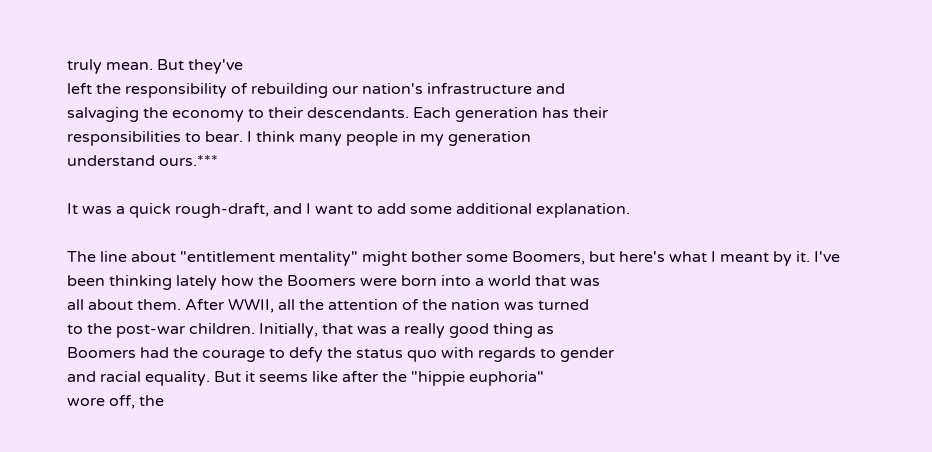truly mean. But they've
left the responsibility of rebuilding our nation's infrastructure and
salvaging the economy to their descendants. Each generation has their
responsibilities to bear. I think many people in my generation
understand ours.***

It was a quick rough-draft, and I want to add some additional explanation.

The line about "entitlement mentality" might bother some Boomers, but here's what I meant by it. I've been thinking lately how the Boomers were born into a world that was
all about them. After WWII, all the attention of the nation was turned
to the post-war children. Initially, that was a really good thing as
Boomers had the courage to defy the status quo with regards to gender
and racial equality. But it seems like after the "hippie euphoria"
wore off, the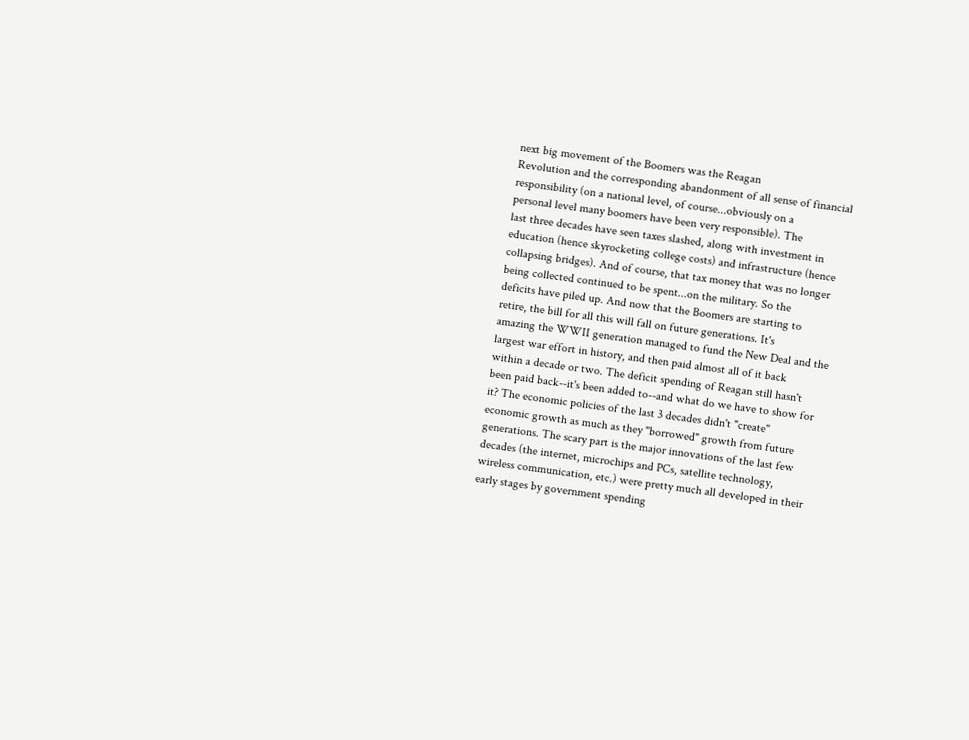next big movement of the Boomers was the Reagan
Revolution and the corresponding abandonment of all sense of financial
responsibility (on a national level, of course...obviously on a
personal level many boomers have been very responsible). The
last three decades have seen taxes slashed, along with investment in
education (hence skyrocketing college costs) and infrastructure (hence
collapsing bridges). And of course, that tax money that was no longer
being collected continued to be spent...on the military. So the
deficits have piled up. And now that the Boomers are starting to
retire, the bill for all this will fall on future generations. It's
amazing the WWII generation managed to fund the New Deal and the
largest war effort in history, and then paid almost all of it back
within a decade or two. The deficit spending of Reagan still hasn't
been paid back--it's been added to--and what do we have to show for
it? The economic policies of the last 3 decades didn't "create"
economic growth as much as they "borrowed" growth from future
generations. The scary part is the major innovations of the last few
decades (the internet, microchips and PCs, satellite technology,
wireless communication, etc.) were pretty much all developed in their
early stages by government spending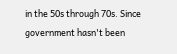in the 50s through 70s. Since
government hasn't been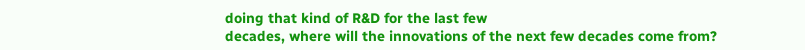doing that kind of R&D for the last few
decades, where will the innovations of the next few decades come from?